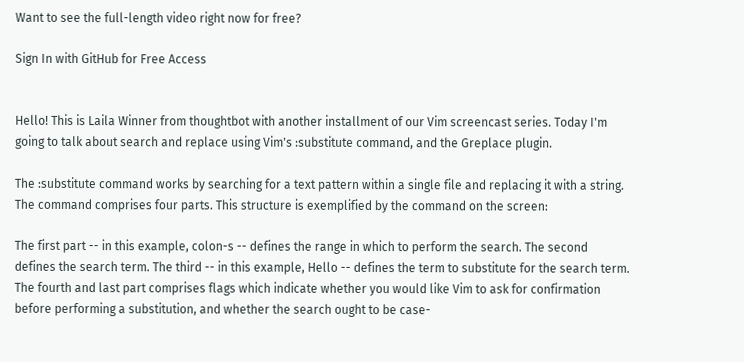Want to see the full-length video right now for free?

Sign In with GitHub for Free Access


Hello! This is Laila Winner from thoughtbot with another installment of our Vim screencast series. Today I'm going to talk about search and replace using Vim's :substitute command, and the Greplace plugin.

The :substitute command works by searching for a text pattern within a single file and replacing it with a string. The command comprises four parts. This structure is exemplified by the command on the screen:

The first part -- in this example, colon-s -- defines the range in which to perform the search. The second defines the search term. The third -- in this example, Hello -- defines the term to substitute for the search term. The fourth and last part comprises flags which indicate whether you would like Vim to ask for confirmation before performing a substitution, and whether the search ought to be case-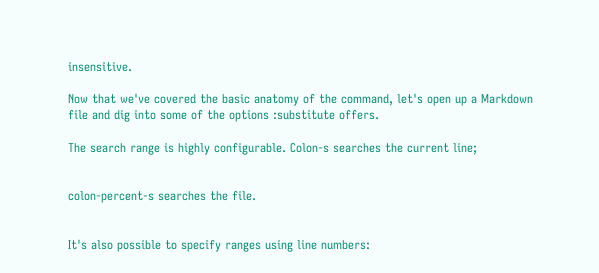insensitive.

Now that we've covered the basic anatomy of the command, let's open up a Markdown file and dig into some of the options :substitute offers.

The search range is highly configurable. Colon-s searches the current line;


colon-percent-s searches the file.


It's also possible to specify ranges using line numbers: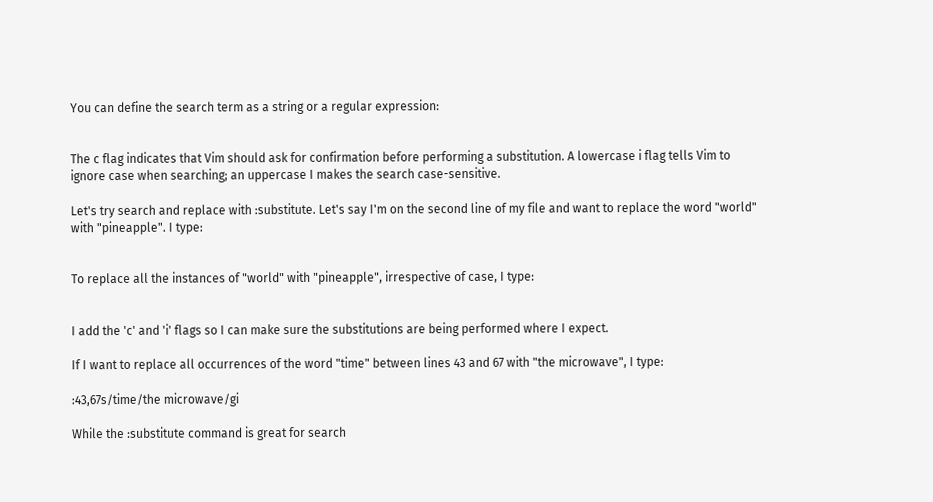You can define the search term as a string or a regular expression:


The c flag indicates that Vim should ask for confirmation before performing a substitution. A lowercase i flag tells Vim to ignore case when searching; an uppercase I makes the search case-sensitive.

Let's try search and replace with :substitute. Let's say I'm on the second line of my file and want to replace the word "world" with "pineapple". I type:


To replace all the instances of "world" with "pineapple", irrespective of case, I type:


I add the 'c' and 'i' flags so I can make sure the substitutions are being performed where I expect.

If I want to replace all occurrences of the word "time" between lines 43 and 67 with "the microwave", I type:

:43,67s/time/the microwave/gi

While the :substitute command is great for search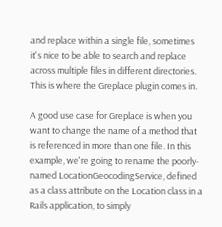and replace within a single file, sometimes it's nice to be able to search and replace across multiple files in different directories. This is where the Greplace plugin comes in.

A good use case for Greplace is when you want to change the name of a method that is referenced in more than one file. In this example, we're going to rename the poorly-named LocationGeocodingService, defined as a class attribute on the Location class in a Rails application, to simply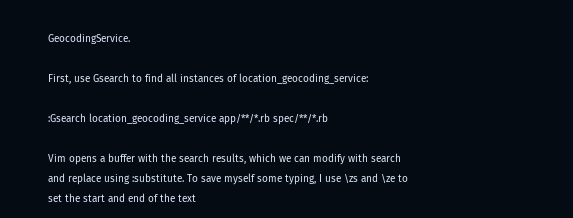GeocodingService.

First, use Gsearch to find all instances of location_geocoding_service:

:Gsearch location_geocoding_service app/**/*.rb spec/**/*.rb

Vim opens a buffer with the search results, which we can modify with search and replace using :substitute. To save myself some typing, I use \zs and \ze to set the start and end of the text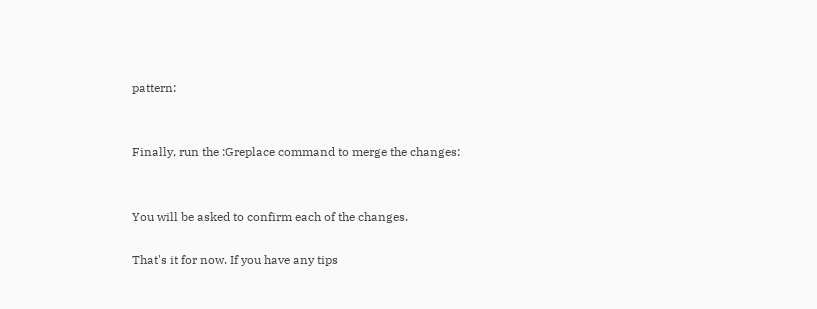pattern:


Finally, run the :Greplace command to merge the changes:


You will be asked to confirm each of the changes.

That's it for now. If you have any tips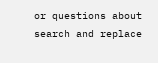or questions about search and replace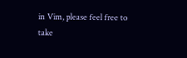in Vim, please feel free to take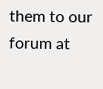them to our forum at